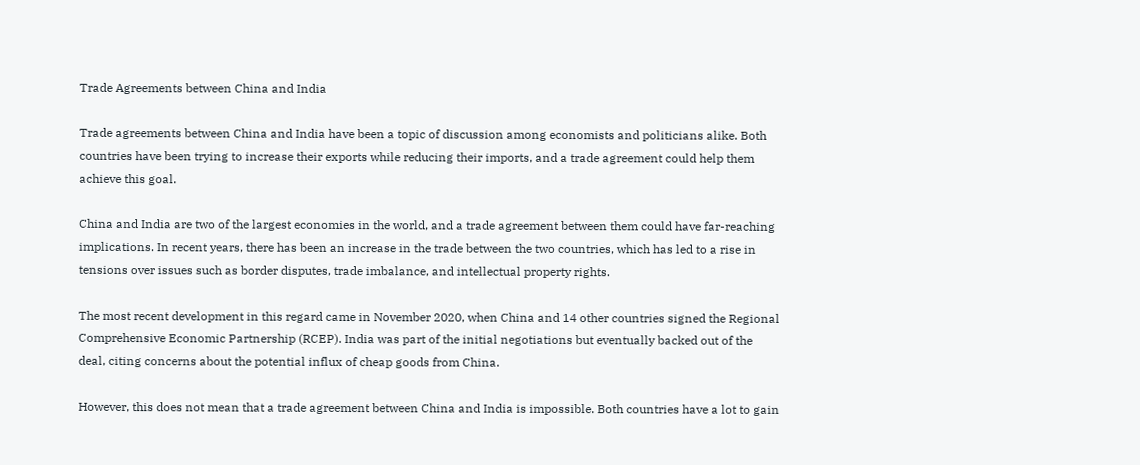Trade Agreements between China and India

Trade agreements between China and India have been a topic of discussion among economists and politicians alike. Both countries have been trying to increase their exports while reducing their imports, and a trade agreement could help them achieve this goal.

China and India are two of the largest economies in the world, and a trade agreement between them could have far-reaching implications. In recent years, there has been an increase in the trade between the two countries, which has led to a rise in tensions over issues such as border disputes, trade imbalance, and intellectual property rights.

The most recent development in this regard came in November 2020, when China and 14 other countries signed the Regional Comprehensive Economic Partnership (RCEP). India was part of the initial negotiations but eventually backed out of the deal, citing concerns about the potential influx of cheap goods from China.

However, this does not mean that a trade agreement between China and India is impossible. Both countries have a lot to gain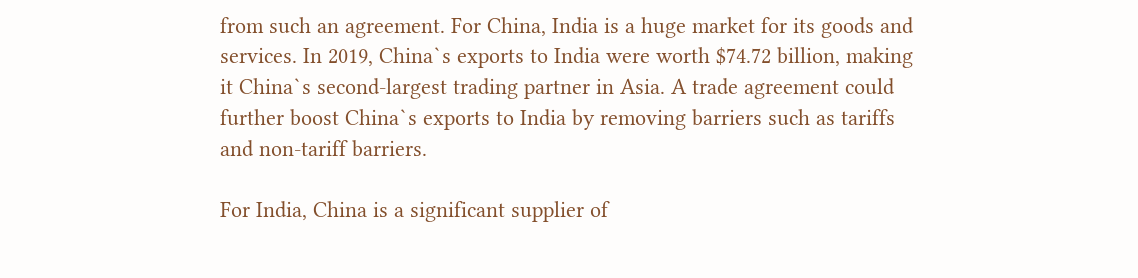from such an agreement. For China, India is a huge market for its goods and services. In 2019, China`s exports to India were worth $74.72 billion, making it China`s second-largest trading partner in Asia. A trade agreement could further boost China`s exports to India by removing barriers such as tariffs and non-tariff barriers.

For India, China is a significant supplier of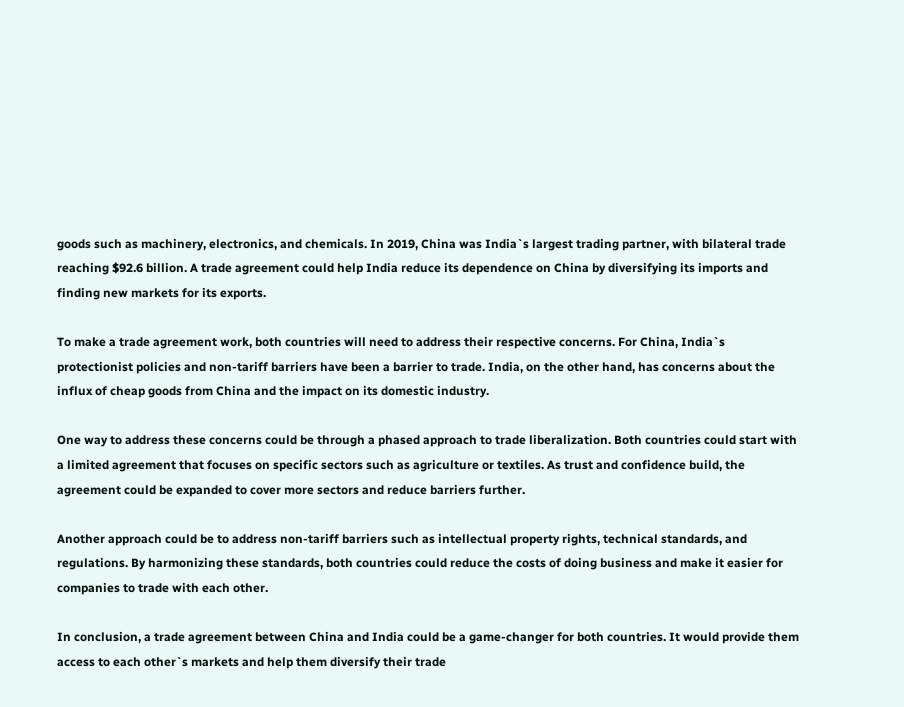goods such as machinery, electronics, and chemicals. In 2019, China was India`s largest trading partner, with bilateral trade reaching $92.6 billion. A trade agreement could help India reduce its dependence on China by diversifying its imports and finding new markets for its exports.

To make a trade agreement work, both countries will need to address their respective concerns. For China, India`s protectionist policies and non-tariff barriers have been a barrier to trade. India, on the other hand, has concerns about the influx of cheap goods from China and the impact on its domestic industry.

One way to address these concerns could be through a phased approach to trade liberalization. Both countries could start with a limited agreement that focuses on specific sectors such as agriculture or textiles. As trust and confidence build, the agreement could be expanded to cover more sectors and reduce barriers further.

Another approach could be to address non-tariff barriers such as intellectual property rights, technical standards, and regulations. By harmonizing these standards, both countries could reduce the costs of doing business and make it easier for companies to trade with each other.

In conclusion, a trade agreement between China and India could be a game-changer for both countries. It would provide them access to each other`s markets and help them diversify their trade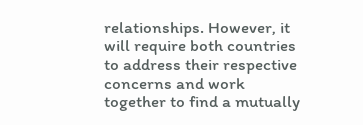relationships. However, it will require both countries to address their respective concerns and work together to find a mutually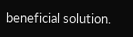beneficial solution.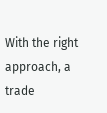With the right approach, a trade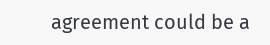agreement could be a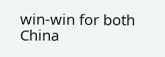win-win for both China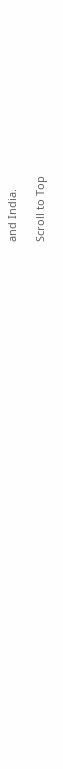and India.

Scroll to Top